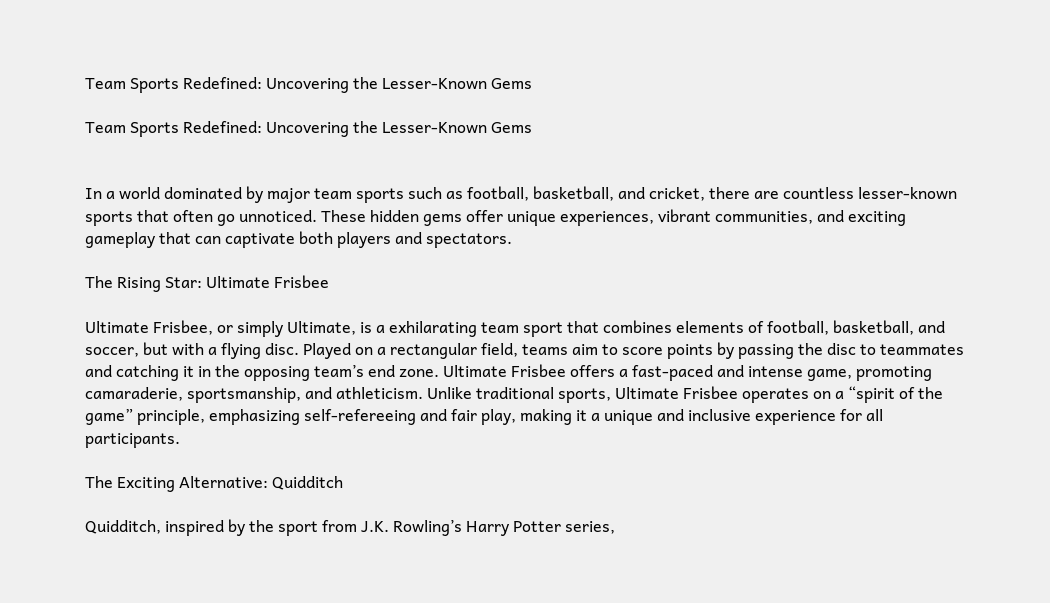Team Sports Redefined: Uncovering the Lesser-Known Gems

Team Sports Redefined: Uncovering the Lesser-Known Gems


In a world dominated by major team sports such as football, basketball, and cricket, there are countless lesser-known sports that often go unnoticed. These hidden gems offer unique experiences, vibrant communities, and exciting gameplay that can captivate both players and spectators.

The Rising Star: Ultimate Frisbee

Ultimate Frisbee, or simply Ultimate, is a exhilarating team sport that combines elements of football, basketball, and soccer, but with a flying disc. Played on a rectangular field, teams aim to score points by passing the disc to teammates and catching it in the opposing team’s end zone. Ultimate Frisbee offers a fast-paced and intense game, promoting camaraderie, sportsmanship, and athleticism. Unlike traditional sports, Ultimate Frisbee operates on a “spirit of the game” principle, emphasizing self-refereeing and fair play, making it a unique and inclusive experience for all participants.

The Exciting Alternative: Quidditch

Quidditch, inspired by the sport from J.K. Rowling’s Harry Potter series,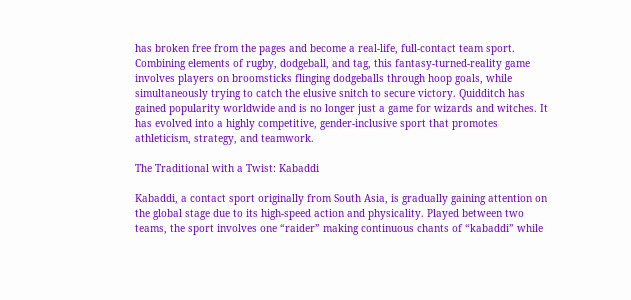has broken free from the pages and become a real-life, full-contact team sport. Combining elements of rugby, dodgeball, and tag, this fantasy-turned-reality game involves players on broomsticks flinging dodgeballs through hoop goals, while simultaneously trying to catch the elusive snitch to secure victory. Quidditch has gained popularity worldwide and is no longer just a game for wizards and witches. It has evolved into a highly competitive, gender-inclusive sport that promotes athleticism, strategy, and teamwork.

The Traditional with a Twist: Kabaddi

Kabaddi, a contact sport originally from South Asia, is gradually gaining attention on the global stage due to its high-speed action and physicality. Played between two teams, the sport involves one “raider” making continuous chants of “kabaddi” while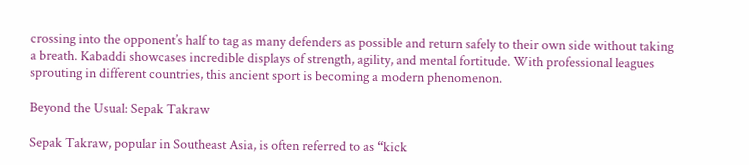crossing into the opponent’s half to tag as many defenders as possible and return safely to their own side without taking a breath. Kabaddi showcases incredible displays of strength, agility, and mental fortitude. With professional leagues sprouting in different countries, this ancient sport is becoming a modern phenomenon.

Beyond the Usual: Sepak Takraw

Sepak Takraw, popular in Southeast Asia, is often referred to as “kick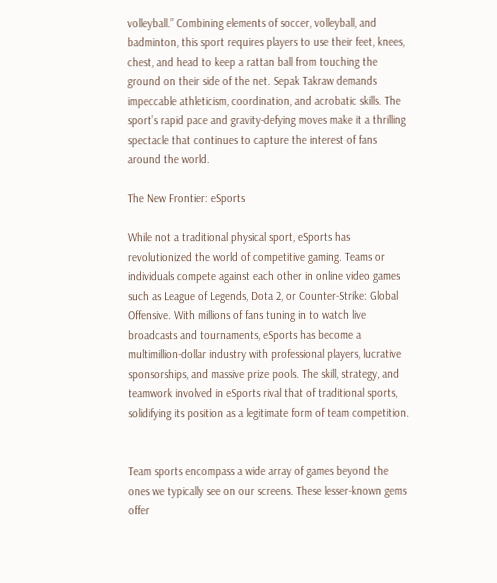volleyball.” Combining elements of soccer, volleyball, and badminton, this sport requires players to use their feet, knees, chest, and head to keep a rattan ball from touching the ground on their side of the net. Sepak Takraw demands impeccable athleticism, coordination, and acrobatic skills. The sport’s rapid pace and gravity-defying moves make it a thrilling spectacle that continues to capture the interest of fans around the world.

The New Frontier: eSports

While not a traditional physical sport, eSports has revolutionized the world of competitive gaming. Teams or individuals compete against each other in online video games such as League of Legends, Dota 2, or Counter-Strike: Global Offensive. With millions of fans tuning in to watch live broadcasts and tournaments, eSports has become a multimillion-dollar industry with professional players, lucrative sponsorships, and massive prize pools. The skill, strategy, and teamwork involved in eSports rival that of traditional sports, solidifying its position as a legitimate form of team competition.


Team sports encompass a wide array of games beyond the ones we typically see on our screens. These lesser-known gems offer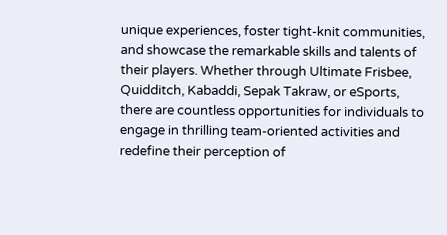unique experiences, foster tight-knit communities, and showcase the remarkable skills and talents of their players. Whether through Ultimate Frisbee, Quidditch, Kabaddi, Sepak Takraw, or eSports, there are countless opportunities for individuals to engage in thrilling team-oriented activities and redefine their perception of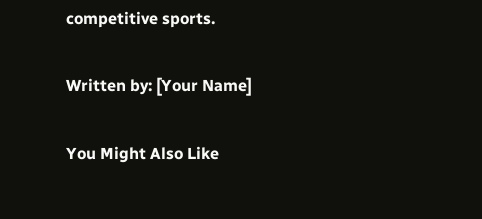competitive sports.

Written by: [Your Name]

You Might Also Like